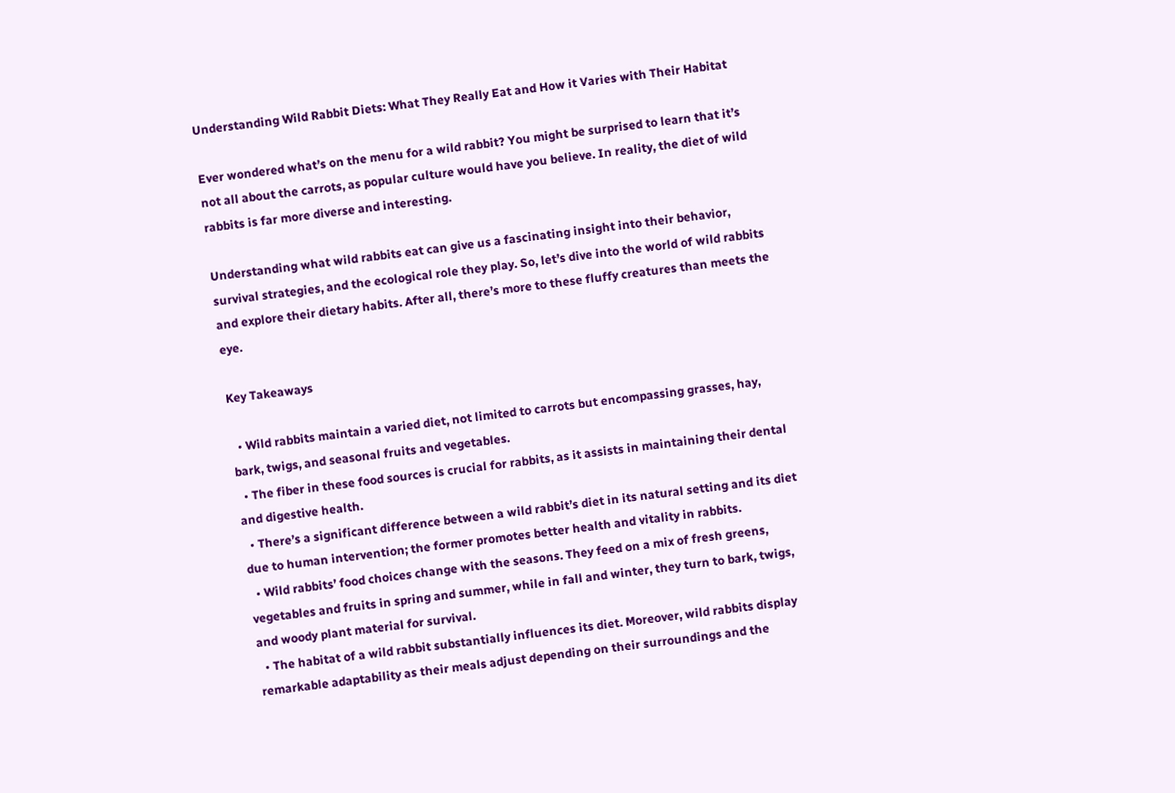Understanding Wild Rabbit Diets: What They Really Eat and How it Varies with Their Habitat

Ever wondered what’s on the menu for a wild rabbit? You might be surprised to learn that it’s not all about the carrots, as popular culture would have you believe. In reality, the diet of wild rabbits is far more diverse and interesting.

Understanding what wild rabbits eat can give us a fascinating insight into their behavior, survival strategies, and the ecological role they play. So, let’s dive into the world of wild rabbits and explore their dietary habits. After all, there’s more to these fluffy creatures than meets the eye.

Key Takeaways

  • Wild rabbits maintain a varied diet, not limited to carrots but encompassing grasses, hay, bark, twigs, and seasonal fruits and vegetables.
  • The fiber in these food sources is crucial for rabbits, as it assists in maintaining their dental and digestive health.
  • There’s a significant difference between a wild rabbit’s diet in its natural setting and its diet due to human intervention; the former promotes better health and vitality in rabbits.
  • Wild rabbits’ food choices change with the seasons. They feed on a mix of fresh greens, vegetables and fruits in spring and summer, while in fall and winter, they turn to bark, twigs, and woody plant material for survival.
  • The habitat of a wild rabbit substantially influences its diet. Moreover, wild rabbits display remarkable adaptability as their meals adjust depending on their surroundings and the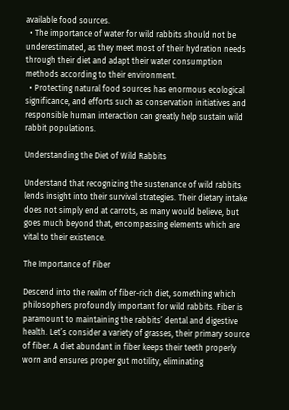available food sources.
  • The importance of water for wild rabbits should not be underestimated, as they meet most of their hydration needs through their diet and adapt their water consumption methods according to their environment.
  • Protecting natural food sources has enormous ecological significance, and efforts such as conservation initiatives and responsible human interaction can greatly help sustain wild rabbit populations.

Understanding the Diet of Wild Rabbits

Understand that recognizing the sustenance of wild rabbits lends insight into their survival strategies. Their dietary intake does not simply end at carrots, as many would believe, but goes much beyond that, encompassing elements which are vital to their existence.

The Importance of Fiber

Descend into the realm of fiber-rich diet, something which philosophers profoundly important for wild rabbits. Fiber is paramount to maintaining the rabbits’ dental and digestive health. Let’s consider a variety of grasses, their primary source of fiber. A diet abundant in fiber keeps their teeth properly worn and ensures proper gut motility, eliminating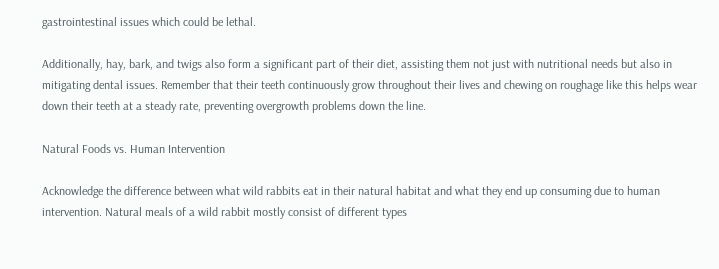gastrointestinal issues which could be lethal.

Additionally, hay, bark, and twigs also form a significant part of their diet, assisting them not just with nutritional needs but also in mitigating dental issues. Remember that their teeth continuously grow throughout their lives and chewing on roughage like this helps wear down their teeth at a steady rate, preventing overgrowth problems down the line.

Natural Foods vs. Human Intervention

Acknowledge the difference between what wild rabbits eat in their natural habitat and what they end up consuming due to human intervention. Natural meals of a wild rabbit mostly consist of different types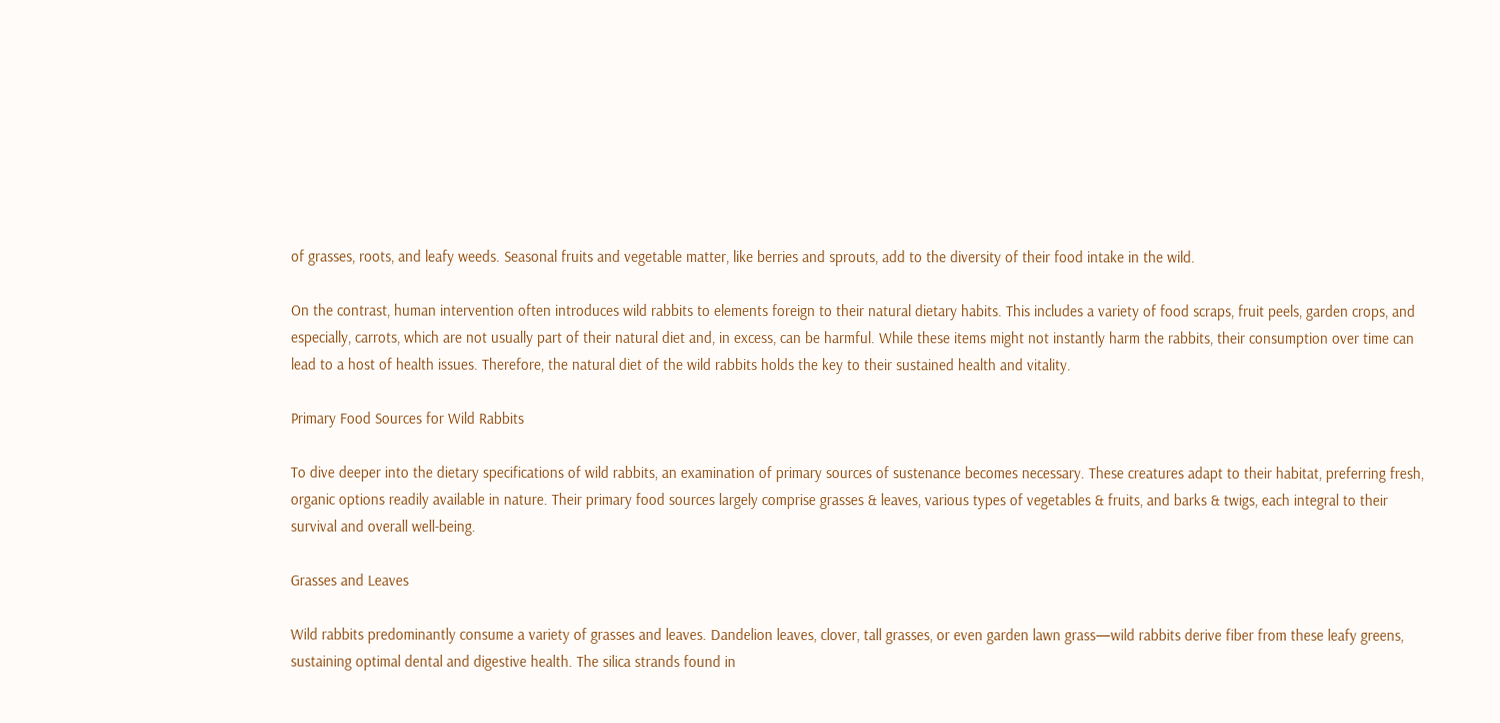of grasses, roots, and leafy weeds. Seasonal fruits and vegetable matter, like berries and sprouts, add to the diversity of their food intake in the wild.

On the contrast, human intervention often introduces wild rabbits to elements foreign to their natural dietary habits. This includes a variety of food scraps, fruit peels, garden crops, and especially, carrots, which are not usually part of their natural diet and, in excess, can be harmful. While these items might not instantly harm the rabbits, their consumption over time can lead to a host of health issues. Therefore, the natural diet of the wild rabbits holds the key to their sustained health and vitality.

Primary Food Sources for Wild Rabbits

To dive deeper into the dietary specifications of wild rabbits, an examination of primary sources of sustenance becomes necessary. These creatures adapt to their habitat, preferring fresh, organic options readily available in nature. Their primary food sources largely comprise grasses & leaves, various types of vegetables & fruits, and barks & twigs, each integral to their survival and overall well-being.

Grasses and Leaves

Wild rabbits predominantly consume a variety of grasses and leaves. Dandelion leaves, clover, tall grasses, or even garden lawn grass—wild rabbits derive fiber from these leafy greens, sustaining optimal dental and digestive health. The silica strands found in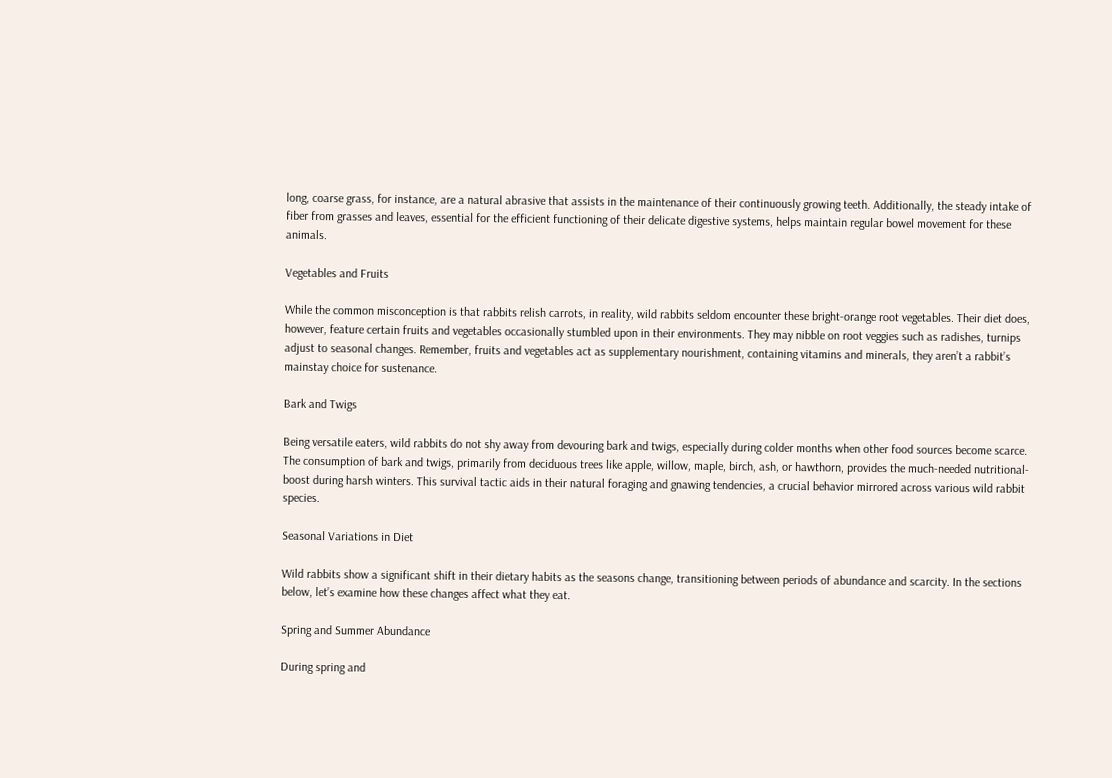long, coarse grass, for instance, are a natural abrasive that assists in the maintenance of their continuously growing teeth. Additionally, the steady intake of fiber from grasses and leaves, essential for the efficient functioning of their delicate digestive systems, helps maintain regular bowel movement for these animals.

Vegetables and Fruits

While the common misconception is that rabbits relish carrots, in reality, wild rabbits seldom encounter these bright-orange root vegetables. Their diet does, however, feature certain fruits and vegetables occasionally stumbled upon in their environments. They may nibble on root veggies such as radishes, turnips adjust to seasonal changes. Remember, fruits and vegetables act as supplementary nourishment, containing vitamins and minerals, they aren’t a rabbit’s mainstay choice for sustenance.

Bark and Twigs

Being versatile eaters, wild rabbits do not shy away from devouring bark and twigs, especially during colder months when other food sources become scarce. The consumption of bark and twigs, primarily from deciduous trees like apple, willow, maple, birch, ash, or hawthorn, provides the much-needed nutritional-boost during harsh winters. This survival tactic aids in their natural foraging and gnawing tendencies, a crucial behavior mirrored across various wild rabbit species.

Seasonal Variations in Diet

Wild rabbits show a significant shift in their dietary habits as the seasons change, transitioning between periods of abundance and scarcity. In the sections below, let’s examine how these changes affect what they eat.

Spring and Summer Abundance

During spring and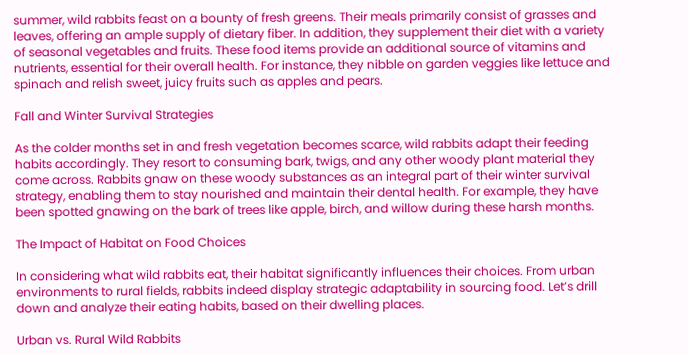summer, wild rabbits feast on a bounty of fresh greens. Their meals primarily consist of grasses and leaves, offering an ample supply of dietary fiber. In addition, they supplement their diet with a variety of seasonal vegetables and fruits. These food items provide an additional source of vitamins and nutrients, essential for their overall health. For instance, they nibble on garden veggies like lettuce and spinach and relish sweet, juicy fruits such as apples and pears.

Fall and Winter Survival Strategies

As the colder months set in and fresh vegetation becomes scarce, wild rabbits adapt their feeding habits accordingly. They resort to consuming bark, twigs, and any other woody plant material they come across. Rabbits gnaw on these woody substances as an integral part of their winter survival strategy, enabling them to stay nourished and maintain their dental health. For example, they have been spotted gnawing on the bark of trees like apple, birch, and willow during these harsh months.

The Impact of Habitat on Food Choices

In considering what wild rabbits eat, their habitat significantly influences their choices. From urban environments to rural fields, rabbits indeed display strategic adaptability in sourcing food. Let’s drill down and analyze their eating habits, based on their dwelling places.

Urban vs. Rural Wild Rabbits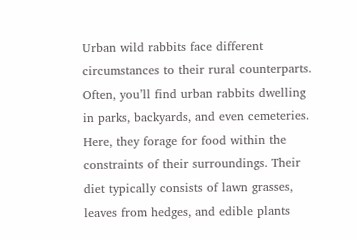Urban wild rabbits face different circumstances to their rural counterparts. Often, you’ll find urban rabbits dwelling in parks, backyards, and even cemeteries. Here, they forage for food within the constraints of their surroundings. Their diet typically consists of lawn grasses, leaves from hedges, and edible plants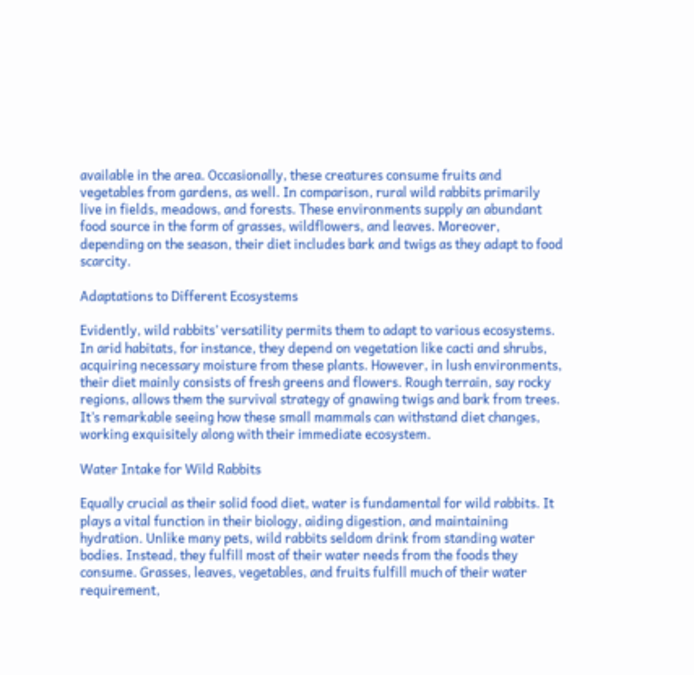available in the area. Occasionally, these creatures consume fruits and vegetables from gardens, as well. In comparison, rural wild rabbits primarily live in fields, meadows, and forests. These environments supply an abundant food source in the form of grasses, wildflowers, and leaves. Moreover, depending on the season, their diet includes bark and twigs as they adapt to food scarcity.

Adaptations to Different Ecosystems

Evidently, wild rabbits’ versatility permits them to adapt to various ecosystems. In arid habitats, for instance, they depend on vegetation like cacti and shrubs, acquiring necessary moisture from these plants. However, in lush environments, their diet mainly consists of fresh greens and flowers. Rough terrain, say rocky regions, allows them the survival strategy of gnawing twigs and bark from trees. It’s remarkable seeing how these small mammals can withstand diet changes, working exquisitely along with their immediate ecosystem.

Water Intake for Wild Rabbits

Equally crucial as their solid food diet, water is fundamental for wild rabbits. It plays a vital function in their biology, aiding digestion, and maintaining hydration. Unlike many pets, wild rabbits seldom drink from standing water bodies. Instead, they fulfill most of their water needs from the foods they consume. Grasses, leaves, vegetables, and fruits fulfill much of their water requirement,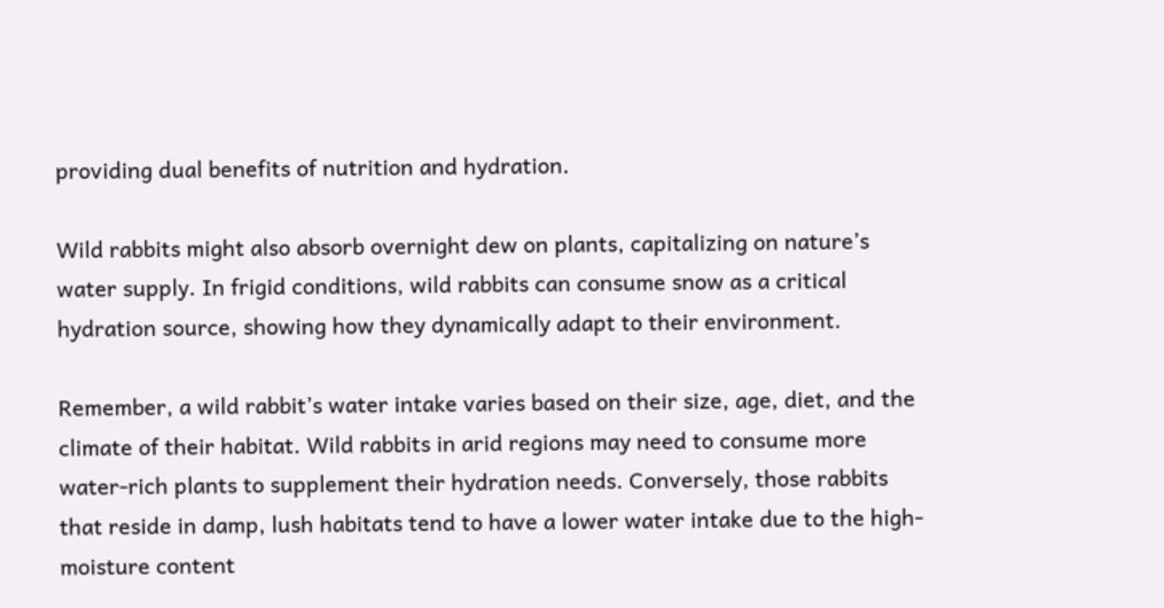providing dual benefits of nutrition and hydration.

Wild rabbits might also absorb overnight dew on plants, capitalizing on nature’s water supply. In frigid conditions, wild rabbits can consume snow as a critical hydration source, showing how they dynamically adapt to their environment.

Remember, a wild rabbit’s water intake varies based on their size, age, diet, and the climate of their habitat. Wild rabbits in arid regions may need to consume more water-rich plants to supplement their hydration needs. Conversely, those rabbits that reside in damp, lush habitats tend to have a lower water intake due to the high-moisture content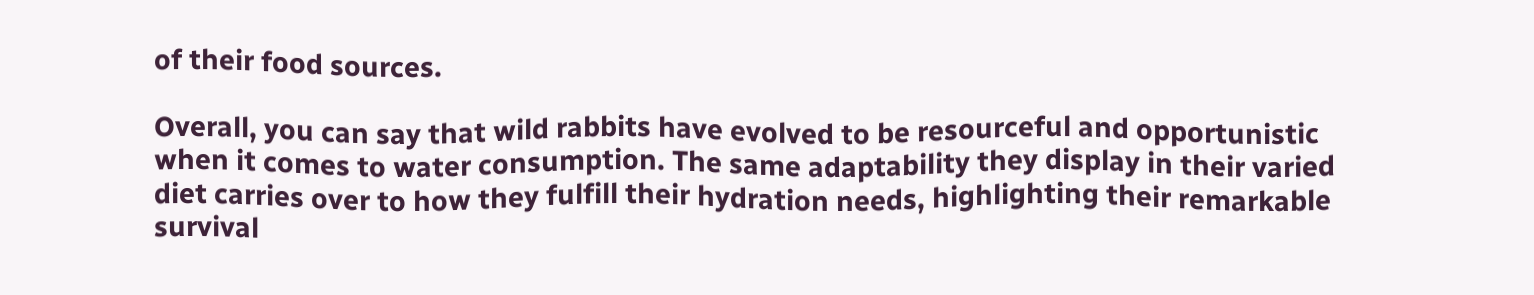of their food sources.

Overall, you can say that wild rabbits have evolved to be resourceful and opportunistic when it comes to water consumption. The same adaptability they display in their varied diet carries over to how they fulfill their hydration needs, highlighting their remarkable survival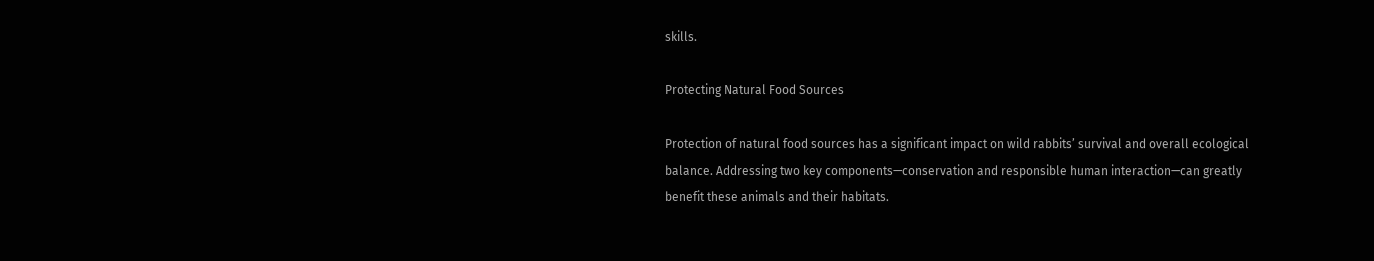skills.

Protecting Natural Food Sources

Protection of natural food sources has a significant impact on wild rabbits’ survival and overall ecological balance. Addressing two key components—conservation and responsible human interaction—can greatly benefit these animals and their habitats.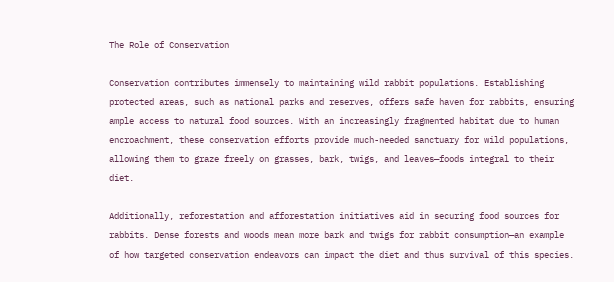The Role of Conservation

Conservation contributes immensely to maintaining wild rabbit populations. Establishing protected areas, such as national parks and reserves, offers safe haven for rabbits, ensuring ample access to natural food sources. With an increasingly fragmented habitat due to human encroachment, these conservation efforts provide much-needed sanctuary for wild populations, allowing them to graze freely on grasses, bark, twigs, and leaves—foods integral to their diet.

Additionally, reforestation and afforestation initiatives aid in securing food sources for rabbits. Dense forests and woods mean more bark and twigs for rabbit consumption—an example of how targeted conservation endeavors can impact the diet and thus survival of this species.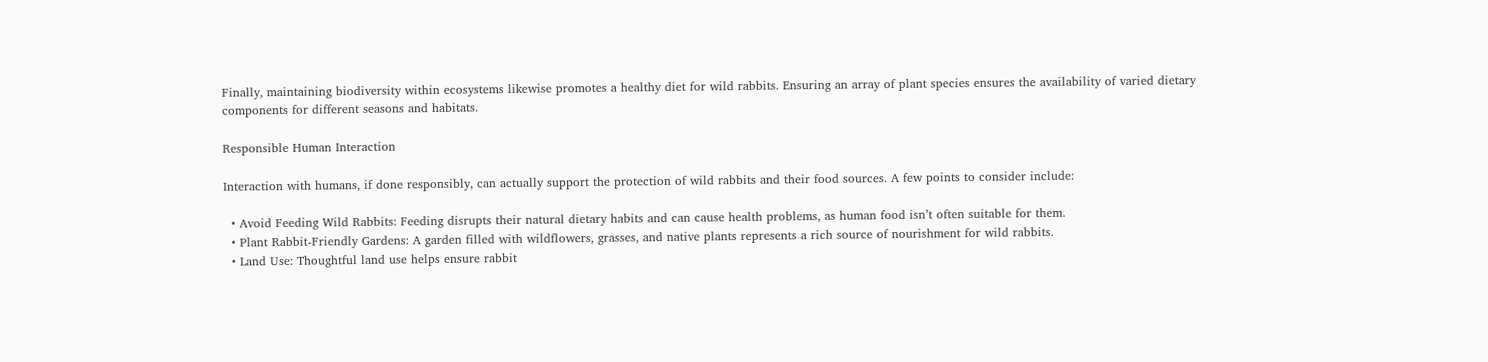Finally, maintaining biodiversity within ecosystems likewise promotes a healthy diet for wild rabbits. Ensuring an array of plant species ensures the availability of varied dietary components for different seasons and habitats.

Responsible Human Interaction

Interaction with humans, if done responsibly, can actually support the protection of wild rabbits and their food sources. A few points to consider include:

  • Avoid Feeding Wild Rabbits: Feeding disrupts their natural dietary habits and can cause health problems, as human food isn’t often suitable for them.
  • Plant Rabbit-Friendly Gardens: A garden filled with wildflowers, grasses, and native plants represents a rich source of nourishment for wild rabbits.
  • Land Use: Thoughtful land use helps ensure rabbit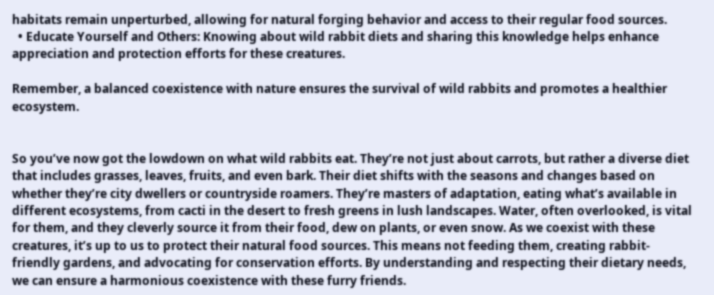habitats remain unperturbed, allowing for natural forging behavior and access to their regular food sources.
  • Educate Yourself and Others: Knowing about wild rabbit diets and sharing this knowledge helps enhance appreciation and protection efforts for these creatures.

Remember, a balanced coexistence with nature ensures the survival of wild rabbits and promotes a healthier ecosystem.


So you’ve now got the lowdown on what wild rabbits eat. They’re not just about carrots, but rather a diverse diet that includes grasses, leaves, fruits, and even bark. Their diet shifts with the seasons and changes based on whether they’re city dwellers or countryside roamers. They’re masters of adaptation, eating what’s available in different ecosystems, from cacti in the desert to fresh greens in lush landscapes. Water, often overlooked, is vital for them, and they cleverly source it from their food, dew on plants, or even snow. As we coexist with these creatures, it’s up to us to protect their natural food sources. This means not feeding them, creating rabbit-friendly gardens, and advocating for conservation efforts. By understanding and respecting their dietary needs, we can ensure a harmonious coexistence with these furry friends.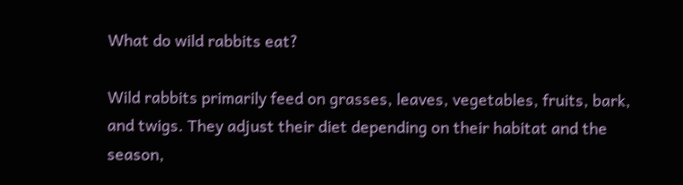What do wild rabbits eat?

Wild rabbits primarily feed on grasses, leaves, vegetables, fruits, bark, and twigs. They adjust their diet depending on their habitat and the season,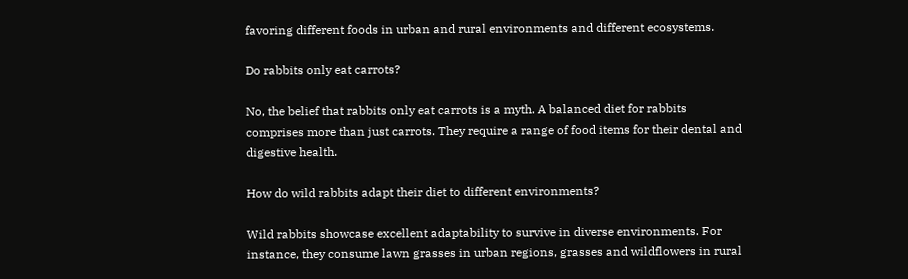favoring different foods in urban and rural environments and different ecosystems.

Do rabbits only eat carrots?

No, the belief that rabbits only eat carrots is a myth. A balanced diet for rabbits comprises more than just carrots. They require a range of food items for their dental and digestive health.

How do wild rabbits adapt their diet to different environments?

Wild rabbits showcase excellent adaptability to survive in diverse environments. For instance, they consume lawn grasses in urban regions, grasses and wildflowers in rural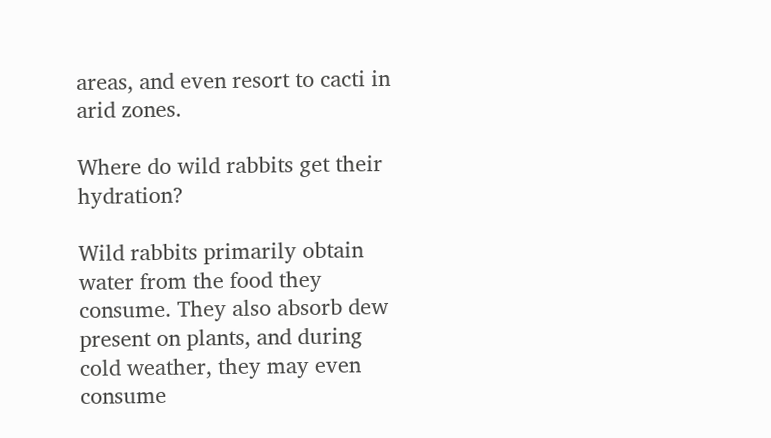areas, and even resort to cacti in arid zones.

Where do wild rabbits get their hydration?

Wild rabbits primarily obtain water from the food they consume. They also absorb dew present on plants, and during cold weather, they may even consume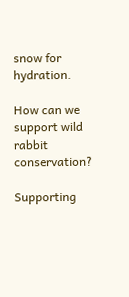snow for hydration.

How can we support wild rabbit conservation?

Supporting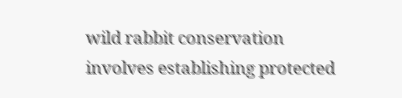wild rabbit conservation involves establishing protected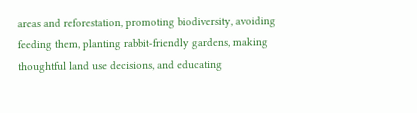areas and reforestation, promoting biodiversity, avoiding feeding them, planting rabbit-friendly gardens, making thoughtful land use decisions, and educating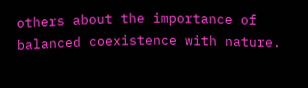others about the importance of balanced coexistence with nature.